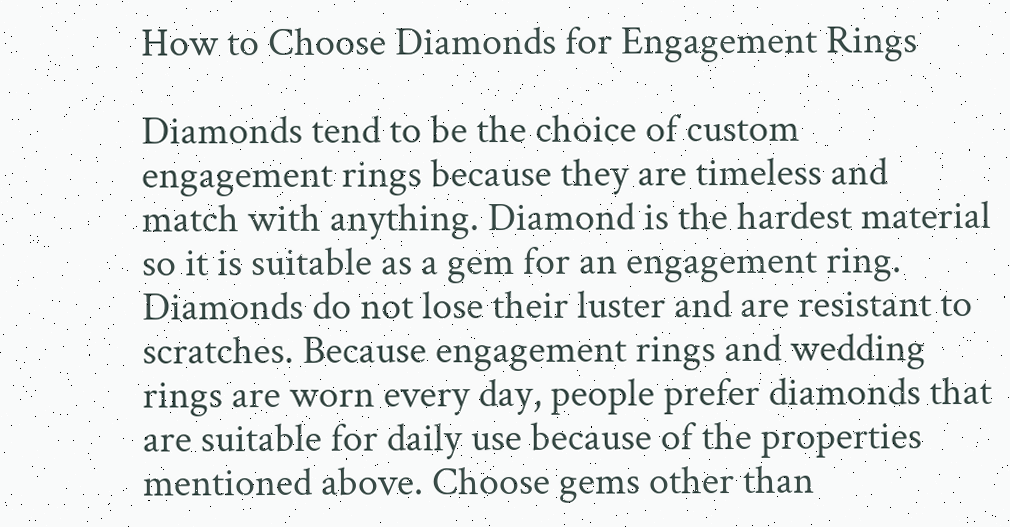How to Choose Diamonds for Engagement Rings

Diamonds tend to be the choice of custom engagement rings because they are timeless and match with anything. Diamond is the hardest material so it is suitable as a gem for an engagement ring. Diamonds do not lose their luster and are resistant to scratches. Because engagement rings and wedding rings are worn every day, people prefer diamonds that are suitable for daily use because of the properties mentioned above. Choose gems other than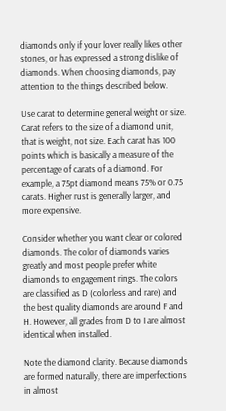diamonds only if your lover really likes other stones, or has expressed a strong dislike of diamonds. When choosing diamonds, pay attention to the things described below.

Use carat to determine general weight or size. Carat refers to the size of a diamond unit, that is weight, not size. Each carat has 100 points which is basically a measure of the percentage of carats of a diamond. For example, a 75pt diamond means 75% or 0.75 carats. Higher rust is generally larger, and more expensive.

Consider whether you want clear or colored diamonds. The color of diamonds varies greatly and most people prefer white diamonds to engagement rings. The colors are classified as D (colorless and rare) and the best quality diamonds are around F and H. However, all grades from D to I are almost identical when installed.

Note the diamond clarity. Because diamonds are formed naturally, there are imperfections in almost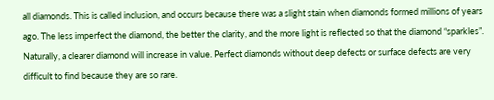all diamonds. This is called inclusion, and occurs because there was a slight stain when diamonds formed millions of years ago. The less imperfect the diamond, the better the clarity, and the more light is reflected so that the diamond “sparkles”. Naturally, a clearer diamond will increase in value. Perfect diamonds without deep defects or surface defects are very difficult to find because they are so rare.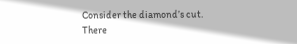Consider the diamond’s cut. There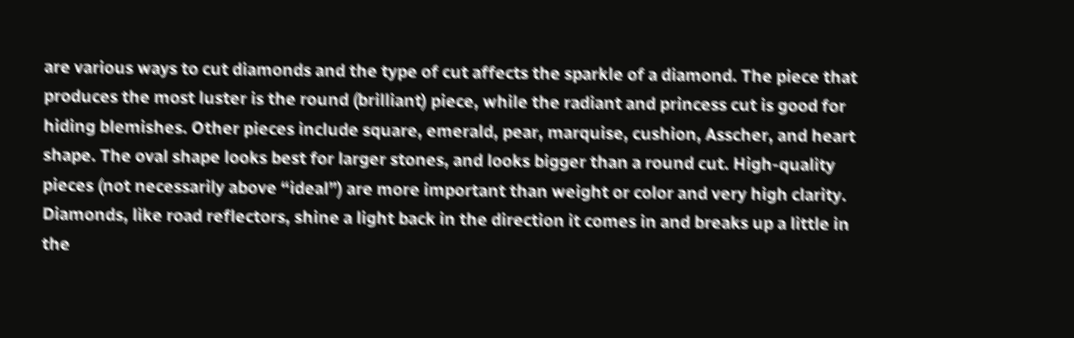are various ways to cut diamonds and the type of cut affects the sparkle of a diamond. The piece that produces the most luster is the round (brilliant) piece, while the radiant and princess cut is good for hiding blemishes. Other pieces include square, emerald, pear, marquise, cushion, Asscher, and heart shape. The oval shape looks best for larger stones, and looks bigger than a round cut. High-quality pieces (not necessarily above “ideal”) are more important than weight or color and very high clarity. Diamonds, like road reflectors, shine a light back in the direction it comes in and breaks up a little in the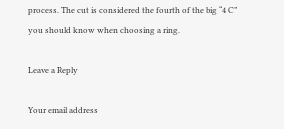process. The cut is considered the fourth of the big “4 C” you should know when choosing a ring.

Leave a Reply

Your email address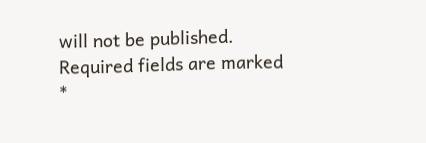will not be published. Required fields are marked *